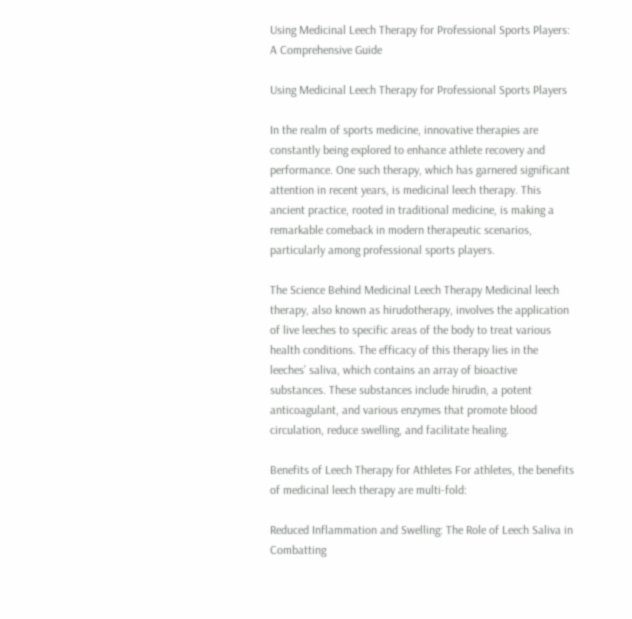Using Medicinal Leech Therapy for Professional Sports Players: A Comprehensive Guide

Using Medicinal Leech Therapy for Professional Sports Players

In the realm of sports medicine, innovative therapies are constantly being explored to enhance athlete recovery and performance. One such therapy, which has garnered significant attention in recent years, is medicinal leech therapy. This ancient practice, rooted in traditional medicine, is making a remarkable comeback in modern therapeutic scenarios, particularly among professional sports players.

The Science Behind Medicinal Leech Therapy Medicinal leech therapy, also known as hirudotherapy, involves the application of live leeches to specific areas of the body to treat various health conditions. The efficacy of this therapy lies in the leeches’ saliva, which contains an array of bioactive substances. These substances include hirudin, a potent anticoagulant, and various enzymes that promote blood circulation, reduce swelling, and facilitate healing.

Benefits of Leech Therapy for Athletes For athletes, the benefits of medicinal leech therapy are multi-fold:

Reduced Inflammation and Swelling: The Role of Leech Saliva in Combatting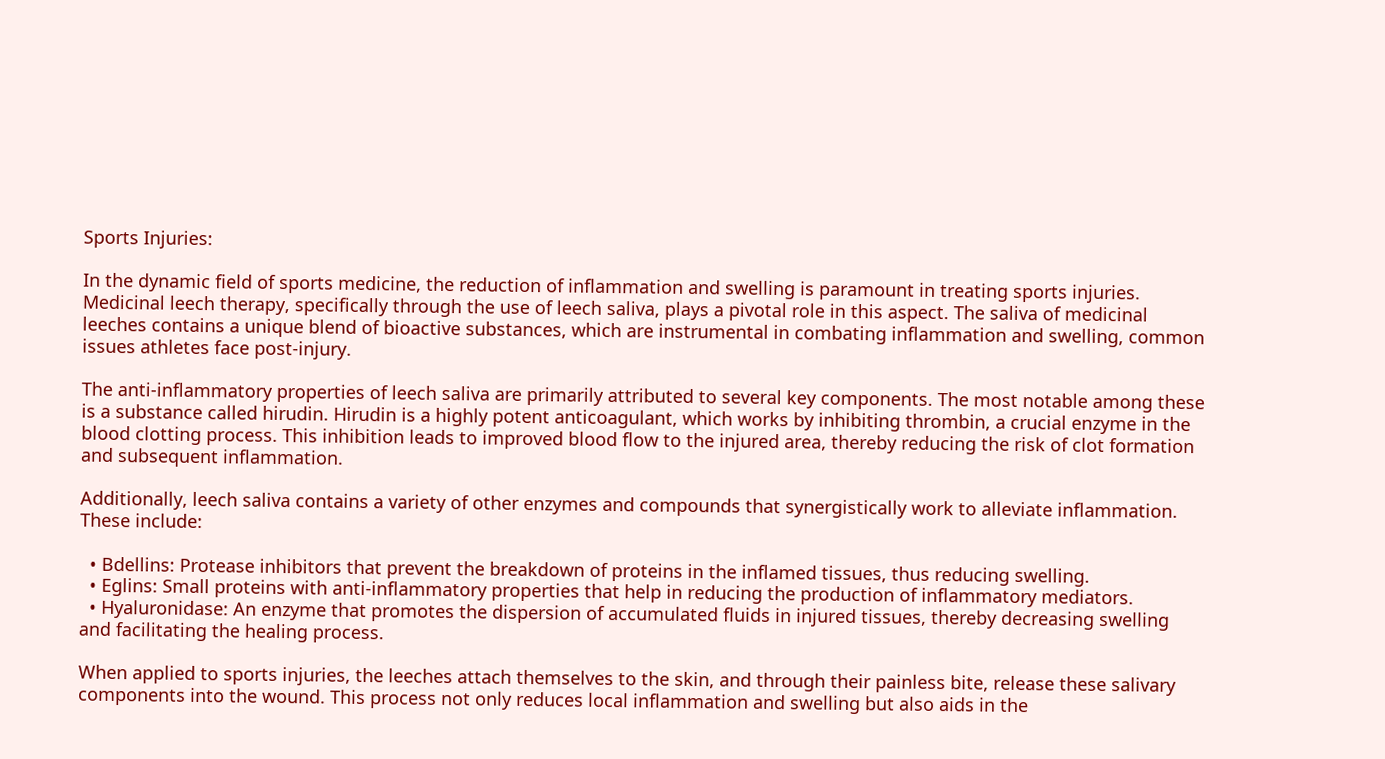Sports Injuries:

In the dynamic field of sports medicine, the reduction of inflammation and swelling is paramount in treating sports injuries. Medicinal leech therapy, specifically through the use of leech saliva, plays a pivotal role in this aspect. The saliva of medicinal leeches contains a unique blend of bioactive substances, which are instrumental in combating inflammation and swelling, common issues athletes face post-injury.

The anti-inflammatory properties of leech saliva are primarily attributed to several key components. The most notable among these is a substance called hirudin. Hirudin is a highly potent anticoagulant, which works by inhibiting thrombin, a crucial enzyme in the blood clotting process. This inhibition leads to improved blood flow to the injured area, thereby reducing the risk of clot formation and subsequent inflammation.

Additionally, leech saliva contains a variety of other enzymes and compounds that synergistically work to alleviate inflammation. These include:

  • Bdellins: Protease inhibitors that prevent the breakdown of proteins in the inflamed tissues, thus reducing swelling.
  • Eglins: Small proteins with anti-inflammatory properties that help in reducing the production of inflammatory mediators.
  • Hyaluronidase: An enzyme that promotes the dispersion of accumulated fluids in injured tissues, thereby decreasing swelling and facilitating the healing process.

When applied to sports injuries, the leeches attach themselves to the skin, and through their painless bite, release these salivary components into the wound. This process not only reduces local inflammation and swelling but also aids in the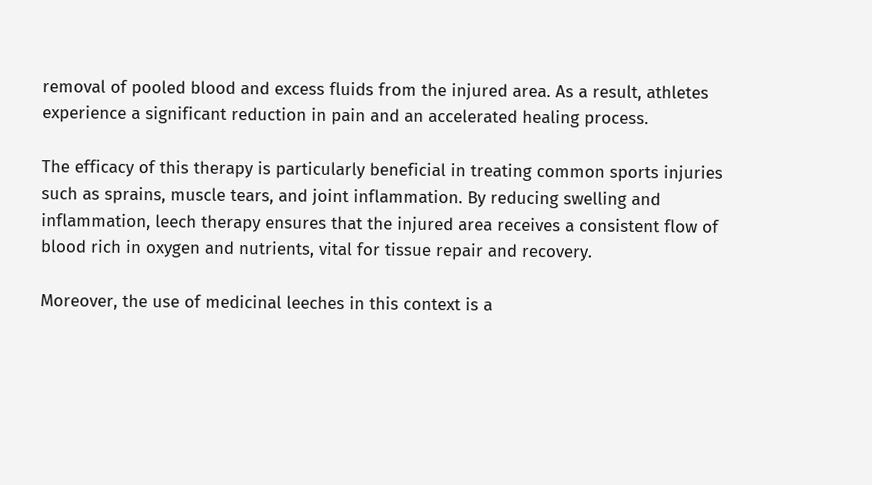removal of pooled blood and excess fluids from the injured area. As a result, athletes experience a significant reduction in pain and an accelerated healing process.

The efficacy of this therapy is particularly beneficial in treating common sports injuries such as sprains, muscle tears, and joint inflammation. By reducing swelling and inflammation, leech therapy ensures that the injured area receives a consistent flow of blood rich in oxygen and nutrients, vital for tissue repair and recovery.

Moreover, the use of medicinal leeches in this context is a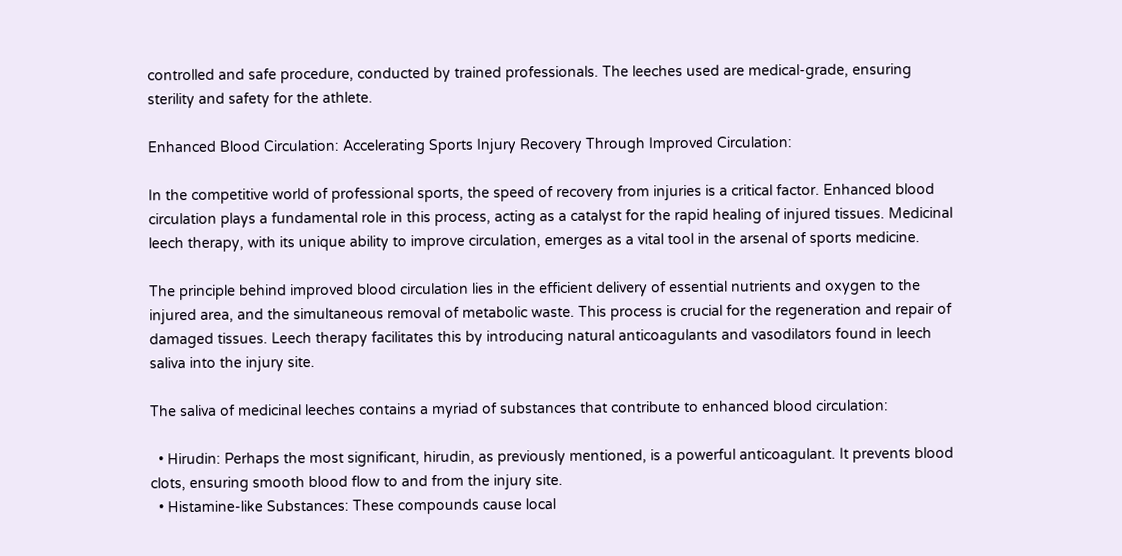controlled and safe procedure, conducted by trained professionals. The leeches used are medical-grade, ensuring sterility and safety for the athlete.

Enhanced Blood Circulation: Accelerating Sports Injury Recovery Through Improved Circulation:

In the competitive world of professional sports, the speed of recovery from injuries is a critical factor. Enhanced blood circulation plays a fundamental role in this process, acting as a catalyst for the rapid healing of injured tissues. Medicinal leech therapy, with its unique ability to improve circulation, emerges as a vital tool in the arsenal of sports medicine.

The principle behind improved blood circulation lies in the efficient delivery of essential nutrients and oxygen to the injured area, and the simultaneous removal of metabolic waste. This process is crucial for the regeneration and repair of damaged tissues. Leech therapy facilitates this by introducing natural anticoagulants and vasodilators found in leech saliva into the injury site.

The saliva of medicinal leeches contains a myriad of substances that contribute to enhanced blood circulation:

  • Hirudin: Perhaps the most significant, hirudin, as previously mentioned, is a powerful anticoagulant. It prevents blood clots, ensuring smooth blood flow to and from the injury site.
  • Histamine-like Substances: These compounds cause local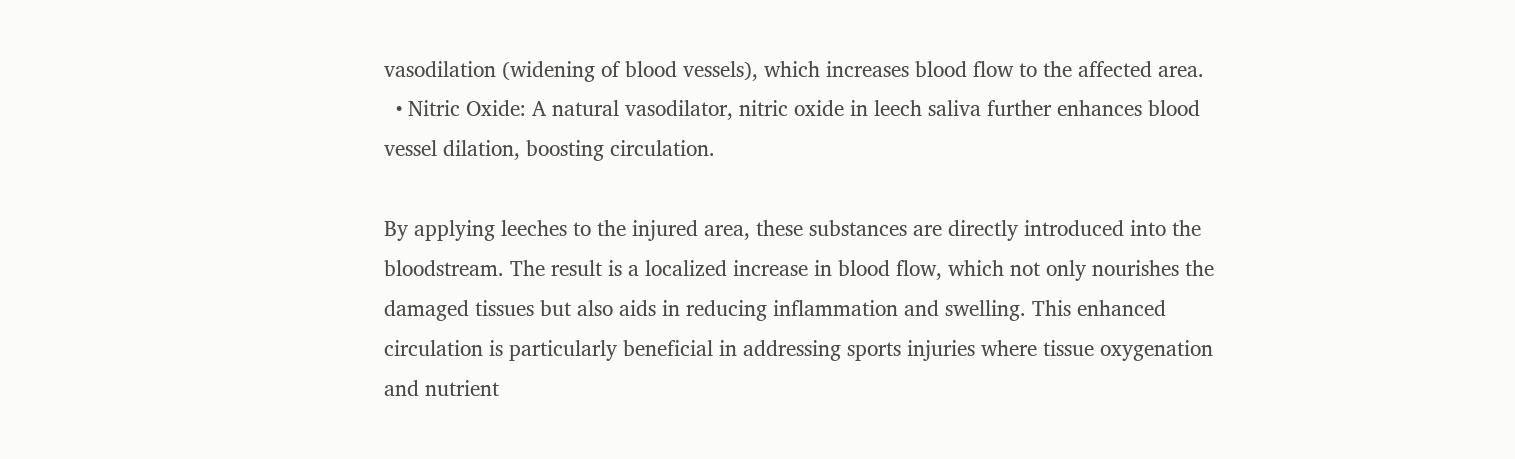vasodilation (widening of blood vessels), which increases blood flow to the affected area.
  • Nitric Oxide: A natural vasodilator, nitric oxide in leech saliva further enhances blood vessel dilation, boosting circulation.

By applying leeches to the injured area, these substances are directly introduced into the bloodstream. The result is a localized increase in blood flow, which not only nourishes the damaged tissues but also aids in reducing inflammation and swelling. This enhanced circulation is particularly beneficial in addressing sports injuries where tissue oxygenation and nutrient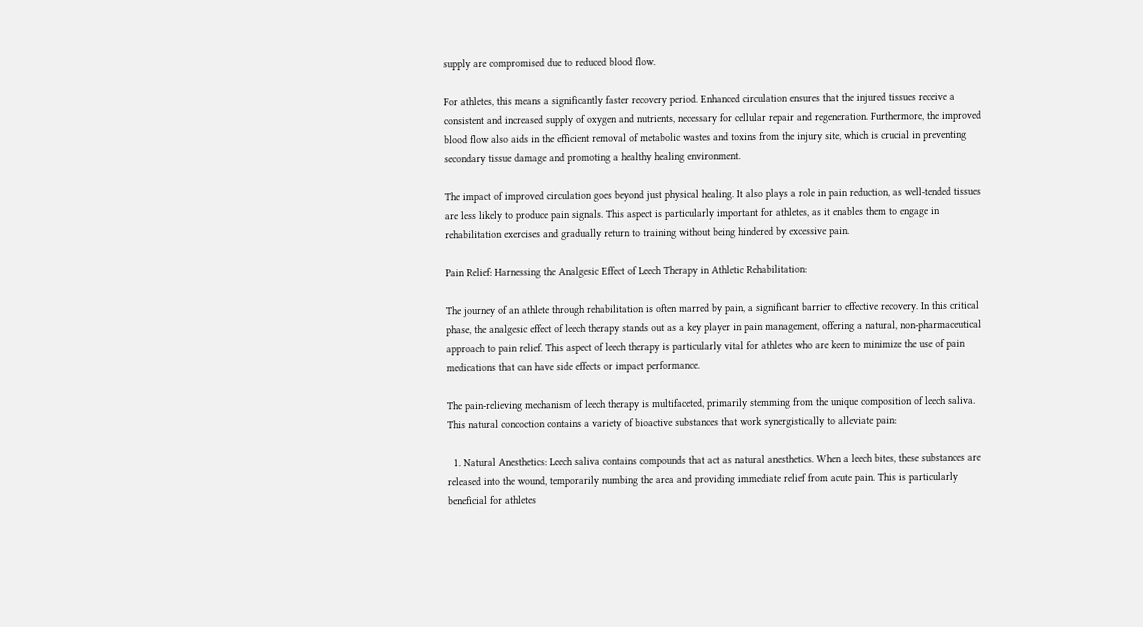supply are compromised due to reduced blood flow.

For athletes, this means a significantly faster recovery period. Enhanced circulation ensures that the injured tissues receive a consistent and increased supply of oxygen and nutrients, necessary for cellular repair and regeneration. Furthermore, the improved blood flow also aids in the efficient removal of metabolic wastes and toxins from the injury site, which is crucial in preventing secondary tissue damage and promoting a healthy healing environment.

The impact of improved circulation goes beyond just physical healing. It also plays a role in pain reduction, as well-tended tissues are less likely to produce pain signals. This aspect is particularly important for athletes, as it enables them to engage in rehabilitation exercises and gradually return to training without being hindered by excessive pain.

Pain Relief: Harnessing the Analgesic Effect of Leech Therapy in Athletic Rehabilitation:

The journey of an athlete through rehabilitation is often marred by pain, a significant barrier to effective recovery. In this critical phase, the analgesic effect of leech therapy stands out as a key player in pain management, offering a natural, non-pharmaceutical approach to pain relief. This aspect of leech therapy is particularly vital for athletes who are keen to minimize the use of pain medications that can have side effects or impact performance.

The pain-relieving mechanism of leech therapy is multifaceted, primarily stemming from the unique composition of leech saliva. This natural concoction contains a variety of bioactive substances that work synergistically to alleviate pain:

  1. Natural Anesthetics: Leech saliva contains compounds that act as natural anesthetics. When a leech bites, these substances are released into the wound, temporarily numbing the area and providing immediate relief from acute pain. This is particularly beneficial for athletes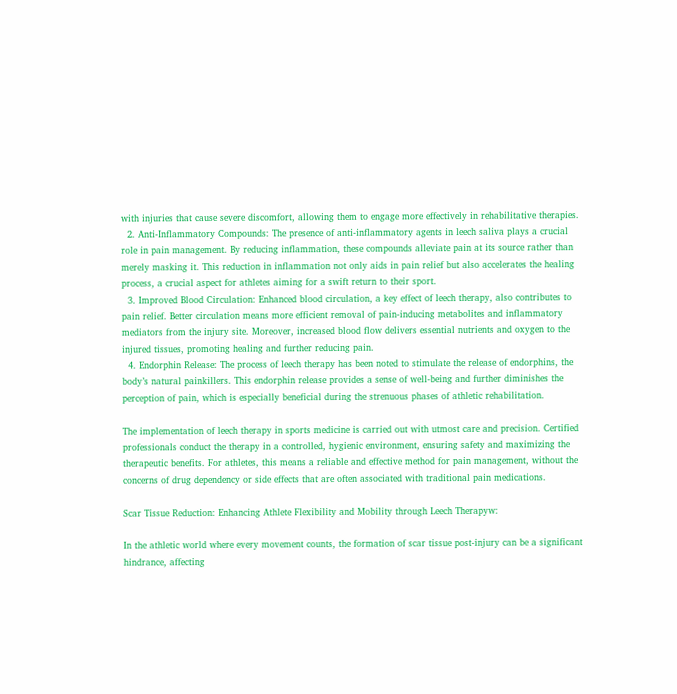with injuries that cause severe discomfort, allowing them to engage more effectively in rehabilitative therapies.
  2. Anti-Inflammatory Compounds: The presence of anti-inflammatory agents in leech saliva plays a crucial role in pain management. By reducing inflammation, these compounds alleviate pain at its source rather than merely masking it. This reduction in inflammation not only aids in pain relief but also accelerates the healing process, a crucial aspect for athletes aiming for a swift return to their sport.
  3. Improved Blood Circulation: Enhanced blood circulation, a key effect of leech therapy, also contributes to pain relief. Better circulation means more efficient removal of pain-inducing metabolites and inflammatory mediators from the injury site. Moreover, increased blood flow delivers essential nutrients and oxygen to the injured tissues, promoting healing and further reducing pain.
  4. Endorphin Release: The process of leech therapy has been noted to stimulate the release of endorphins, the body’s natural painkillers. This endorphin release provides a sense of well-being and further diminishes the perception of pain, which is especially beneficial during the strenuous phases of athletic rehabilitation.

The implementation of leech therapy in sports medicine is carried out with utmost care and precision. Certified professionals conduct the therapy in a controlled, hygienic environment, ensuring safety and maximizing the therapeutic benefits. For athletes, this means a reliable and effective method for pain management, without the concerns of drug dependency or side effects that are often associated with traditional pain medications.

Scar Tissue Reduction: Enhancing Athlete Flexibility and Mobility through Leech Therapyw:

In the athletic world where every movement counts, the formation of scar tissue post-injury can be a significant hindrance, affecting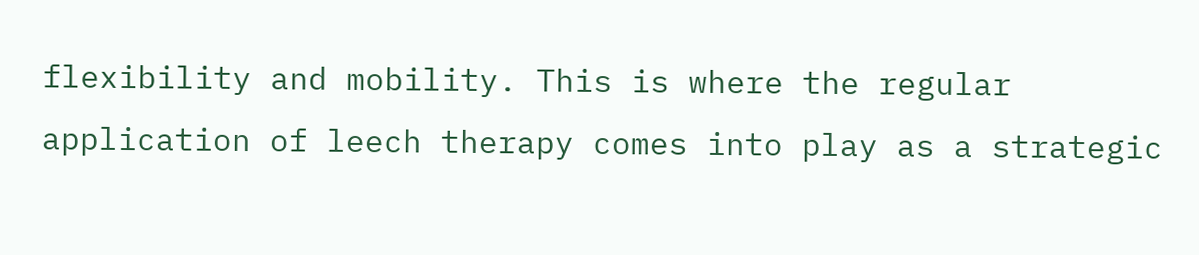flexibility and mobility. This is where the regular application of leech therapy comes into play as a strategic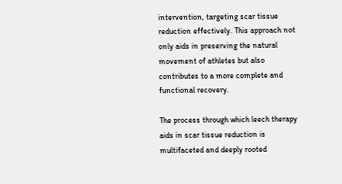intervention, targeting scar tissue reduction effectively. This approach not only aids in preserving the natural movement of athletes but also contributes to a more complete and functional recovery.

The process through which leech therapy aids in scar tissue reduction is multifaceted and deeply rooted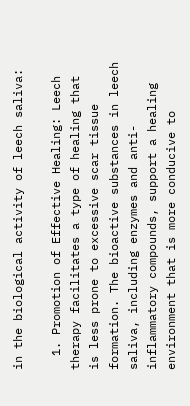in the biological activity of leech saliva:

  1. Promotion of Effective Healing: Leech therapy facilitates a type of healing that is less prone to excessive scar tissue formation. The bioactive substances in leech saliva, including enzymes and anti-inflammatory compounds, support a healing environment that is more conducive to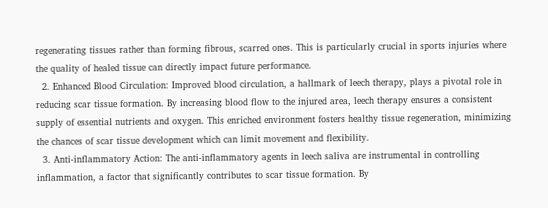regenerating tissues rather than forming fibrous, scarred ones. This is particularly crucial in sports injuries where the quality of healed tissue can directly impact future performance.
  2. Enhanced Blood Circulation: Improved blood circulation, a hallmark of leech therapy, plays a pivotal role in reducing scar tissue formation. By increasing blood flow to the injured area, leech therapy ensures a consistent supply of essential nutrients and oxygen. This enriched environment fosters healthy tissue regeneration, minimizing the chances of scar tissue development which can limit movement and flexibility.
  3. Anti-inflammatory Action: The anti-inflammatory agents in leech saliva are instrumental in controlling inflammation, a factor that significantly contributes to scar tissue formation. By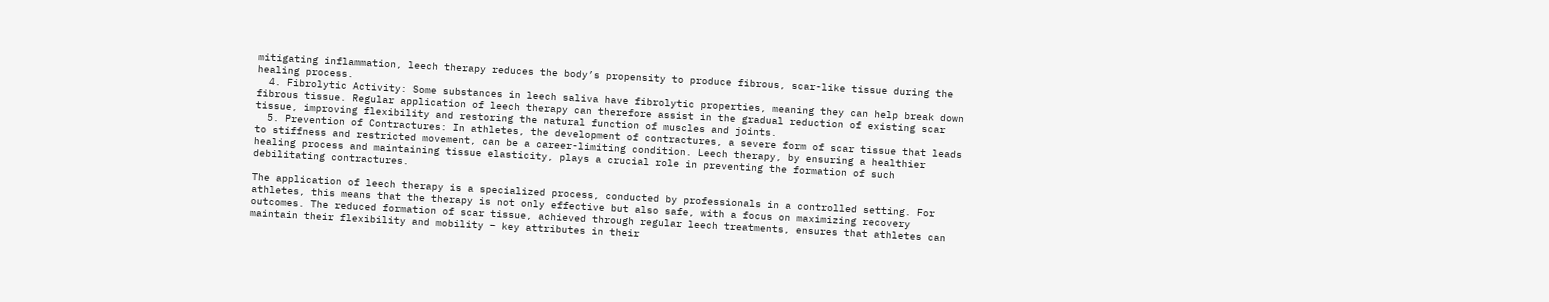mitigating inflammation, leech therapy reduces the body’s propensity to produce fibrous, scar-like tissue during the healing process.
  4. Fibrolytic Activity: Some substances in leech saliva have fibrolytic properties, meaning they can help break down fibrous tissue. Regular application of leech therapy can therefore assist in the gradual reduction of existing scar tissue, improving flexibility and restoring the natural function of muscles and joints.
  5. Prevention of Contractures: In athletes, the development of contractures, a severe form of scar tissue that leads to stiffness and restricted movement, can be a career-limiting condition. Leech therapy, by ensuring a healthier healing process and maintaining tissue elasticity, plays a crucial role in preventing the formation of such debilitating contractures.

The application of leech therapy is a specialized process, conducted by professionals in a controlled setting. For athletes, this means that the therapy is not only effective but also safe, with a focus on maximizing recovery outcomes. The reduced formation of scar tissue, achieved through regular leech treatments, ensures that athletes can maintain their flexibility and mobility – key attributes in their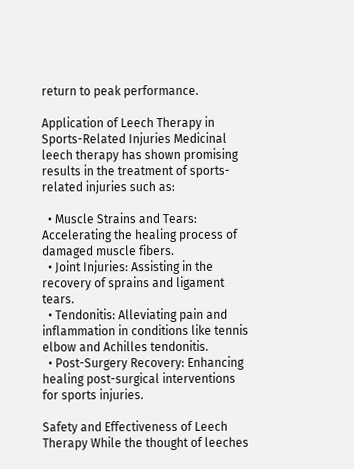return to peak performance.

Application of Leech Therapy in Sports-Related Injuries Medicinal leech therapy has shown promising results in the treatment of sports-related injuries such as:

  • Muscle Strains and Tears: Accelerating the healing process of damaged muscle fibers.
  • Joint Injuries: Assisting in the recovery of sprains and ligament tears.
  • Tendonitis: Alleviating pain and inflammation in conditions like tennis elbow and Achilles tendonitis.
  • Post-Surgery Recovery: Enhancing healing post-surgical interventions for sports injuries.

Safety and Effectiveness of Leech Therapy While the thought of leeches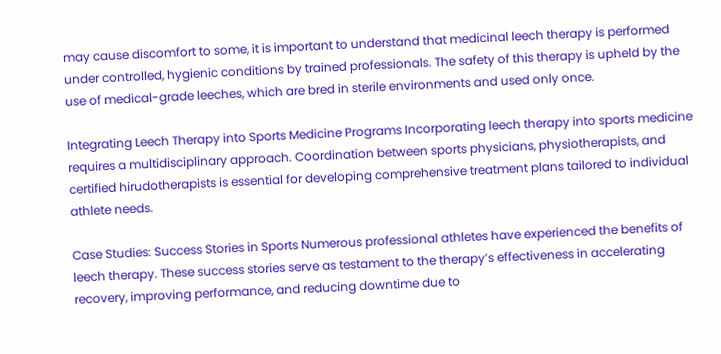may cause discomfort to some, it is important to understand that medicinal leech therapy is performed under controlled, hygienic conditions by trained professionals. The safety of this therapy is upheld by the use of medical-grade leeches, which are bred in sterile environments and used only once.

Integrating Leech Therapy into Sports Medicine Programs Incorporating leech therapy into sports medicine requires a multidisciplinary approach. Coordination between sports physicians, physiotherapists, and certified hirudotherapists is essential for developing comprehensive treatment plans tailored to individual athlete needs.

Case Studies: Success Stories in Sports Numerous professional athletes have experienced the benefits of leech therapy. These success stories serve as testament to the therapy’s effectiveness in accelerating recovery, improving performance, and reducing downtime due to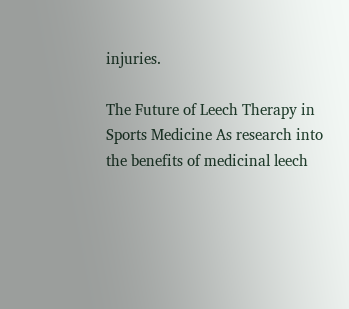injuries.

The Future of Leech Therapy in Sports Medicine As research into the benefits of medicinal leech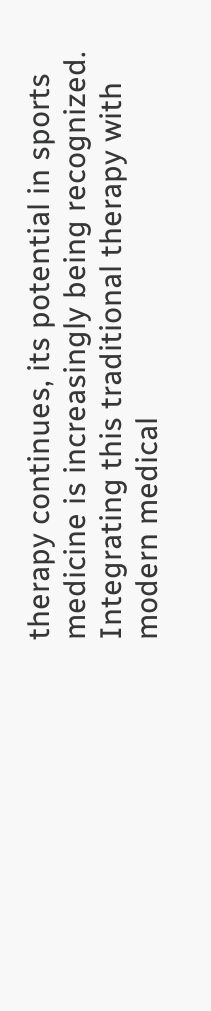therapy continues, its potential in sports medicine is increasingly being recognized. Integrating this traditional therapy with modern medical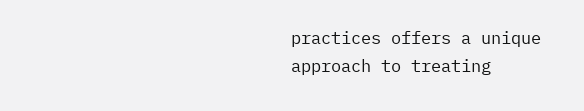practices offers a unique approach to treating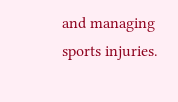and managing sports injuries.